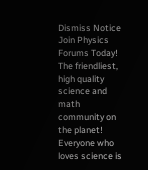Dismiss Notice
Join Physics Forums Today!
The friendliest, high quality science and math community on the planet! Everyone who loves science is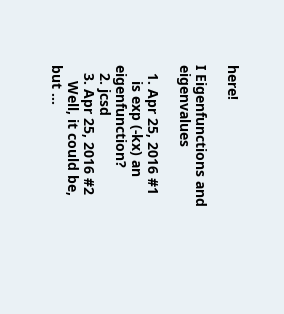here!

I Eigenfunctions and eigenvalues

  1. Apr 25, 2016 #1
    is exp (-kx) an eigenfunction?
  2. jcsd
  3. Apr 25, 2016 #2
    Well, it could be, but ...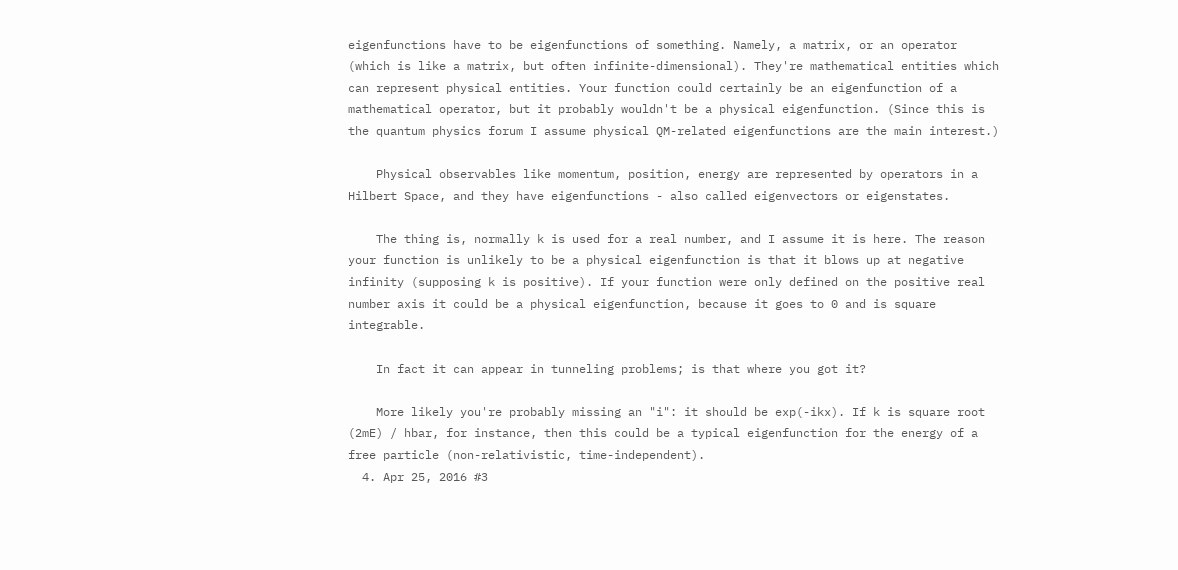eigenfunctions have to be eigenfunctions of something. Namely, a matrix, or an operator (which is like a matrix, but often infinite-dimensional). They're mathematical entities which can represent physical entities. Your function could certainly be an eigenfunction of a mathematical operator, but it probably wouldn't be a physical eigenfunction. (Since this is the quantum physics forum I assume physical QM-related eigenfunctions are the main interest.)

    Physical observables like momentum, position, energy are represented by operators in a Hilbert Space, and they have eigenfunctions - also called eigenvectors or eigenstates.

    The thing is, normally k is used for a real number, and I assume it is here. The reason your function is unlikely to be a physical eigenfunction is that it blows up at negative infinity (supposing k is positive). If your function were only defined on the positive real number axis it could be a physical eigenfunction, because it goes to 0 and is square integrable.

    In fact it can appear in tunneling problems; is that where you got it?

    More likely you're probably missing an "i": it should be exp(-ikx). If k is square root (2mE) / hbar, for instance, then this could be a typical eigenfunction for the energy of a free particle (non-relativistic, time-independent).
  4. Apr 25, 2016 #3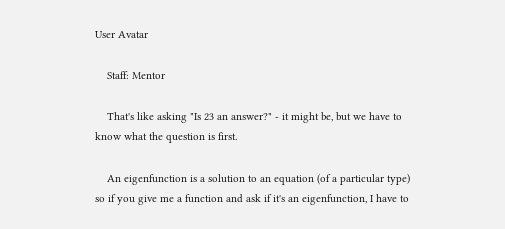User Avatar

    Staff: Mentor

    That's like asking "Is 23 an answer?" - it might be, but we have to know what the question is first.

    An eigenfunction is a solution to an equation (of a particular type) so if you give me a function and ask if it's an eigenfunction, I have to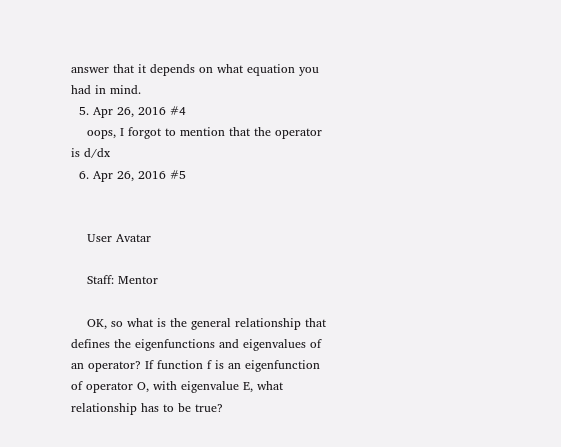answer that it depends on what equation you had in mind.
  5. Apr 26, 2016 #4
    oops, I forgot to mention that the operator is d/dx
  6. Apr 26, 2016 #5


    User Avatar

    Staff: Mentor

    OK, so what is the general relationship that defines the eigenfunctions and eigenvalues of an operator? If function f is an eigenfunction of operator O, with eigenvalue E, what relationship has to be true?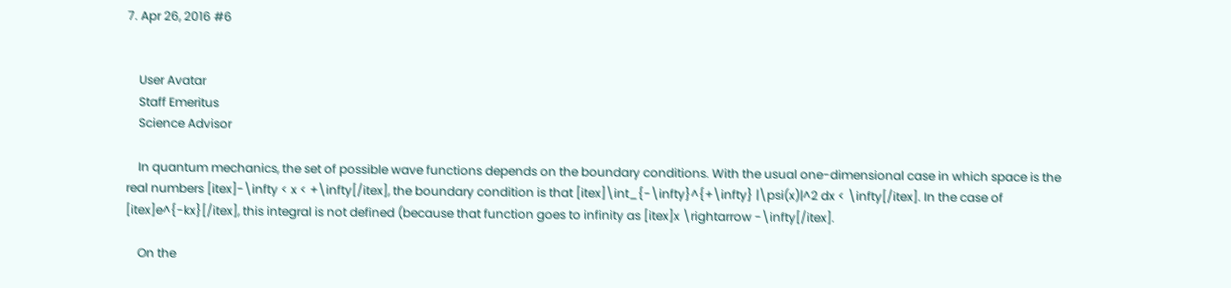7. Apr 26, 2016 #6


    User Avatar
    Staff Emeritus
    Science Advisor

    In quantum mechanics, the set of possible wave functions depends on the boundary conditions. With the usual one-dimensional case in which space is the real numbers [itex]-\infty < x < +\infty[/itex], the boundary condition is that [itex]\int_{-\infty}^{+\infty} |\psi(x)|^2 dx < \infty[/itex]. In the case of [itex]e^{-kx}[/itex], this integral is not defined (because that function goes to infinity as [itex]x \rightarrow -\infty[/itex].

    On the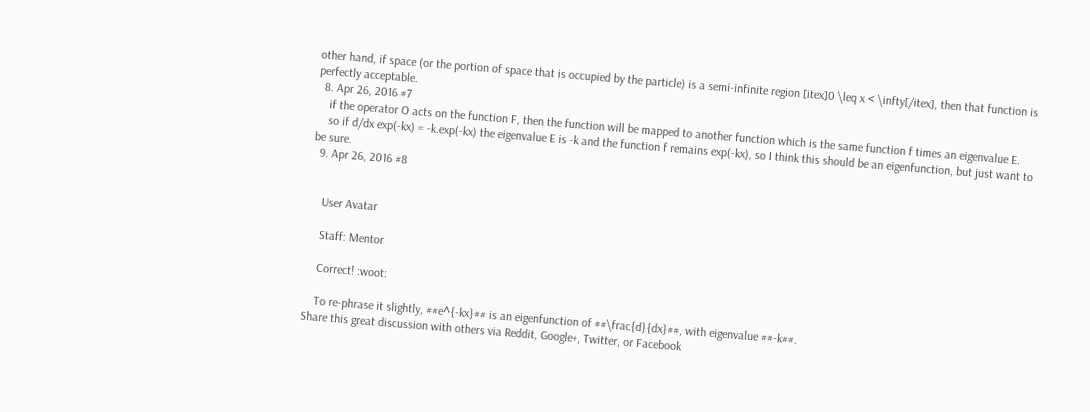other hand, if space (or the portion of space that is occupied by the particle) is a semi-infinite region [itex]0 \leq x < \infty[/itex], then that function is perfectly acceptable.
  8. Apr 26, 2016 #7
    if the operator O acts on the function F, then the function will be mapped to another function which is the same function f times an eigenvalue E.
    so if d/dx exp(-kx) = -k.exp(-kx) the eigenvalue E is -k and the function f remains exp(-kx), so I think this should be an eigenfunction, but just want to be sure.
  9. Apr 26, 2016 #8


    User Avatar

    Staff: Mentor

    Correct! :woot:

    To re-phrase it slightly, ##e^{-kx}## is an eigenfunction of ##\frac{d}{dx}##, with eigenvalue ##-k##.
Share this great discussion with others via Reddit, Google+, Twitter, or Facebook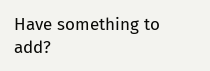Have something to add?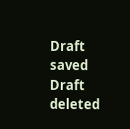Draft saved Draft deleted